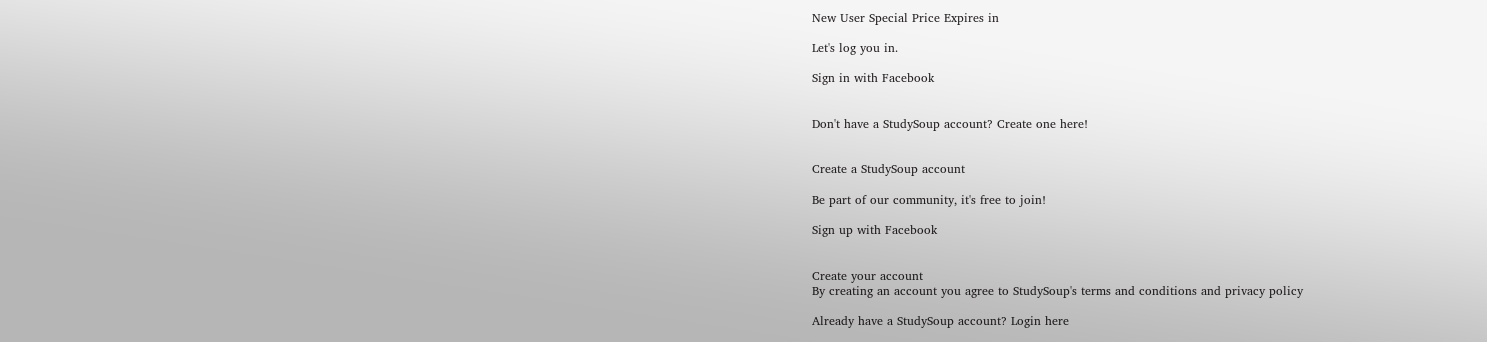New User Special Price Expires in

Let's log you in.

Sign in with Facebook


Don't have a StudySoup account? Create one here!


Create a StudySoup account

Be part of our community, it's free to join!

Sign up with Facebook


Create your account
By creating an account you agree to StudySoup's terms and conditions and privacy policy

Already have a StudySoup account? Login here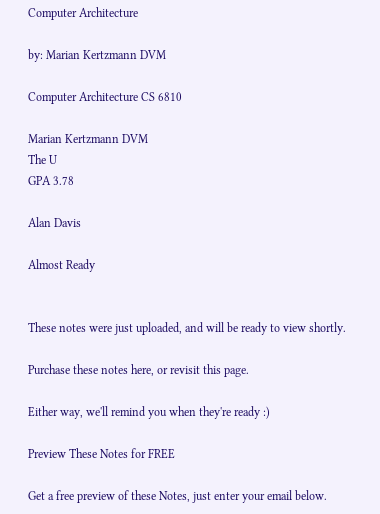Computer Architecture

by: Marian Kertzmann DVM

Computer Architecture CS 6810

Marian Kertzmann DVM
The U
GPA 3.78

Alan Davis

Almost Ready


These notes were just uploaded, and will be ready to view shortly.

Purchase these notes here, or revisit this page.

Either way, we'll remind you when they're ready :)

Preview These Notes for FREE

Get a free preview of these Notes, just enter your email below.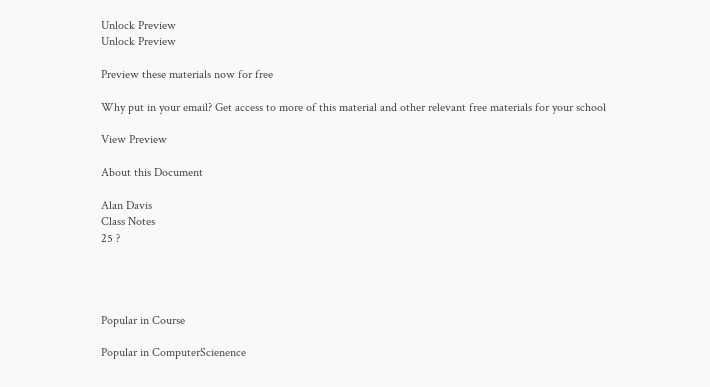Unlock Preview
Unlock Preview

Preview these materials now for free

Why put in your email? Get access to more of this material and other relevant free materials for your school

View Preview

About this Document

Alan Davis
Class Notes
25 ?




Popular in Course

Popular in ComputerScienence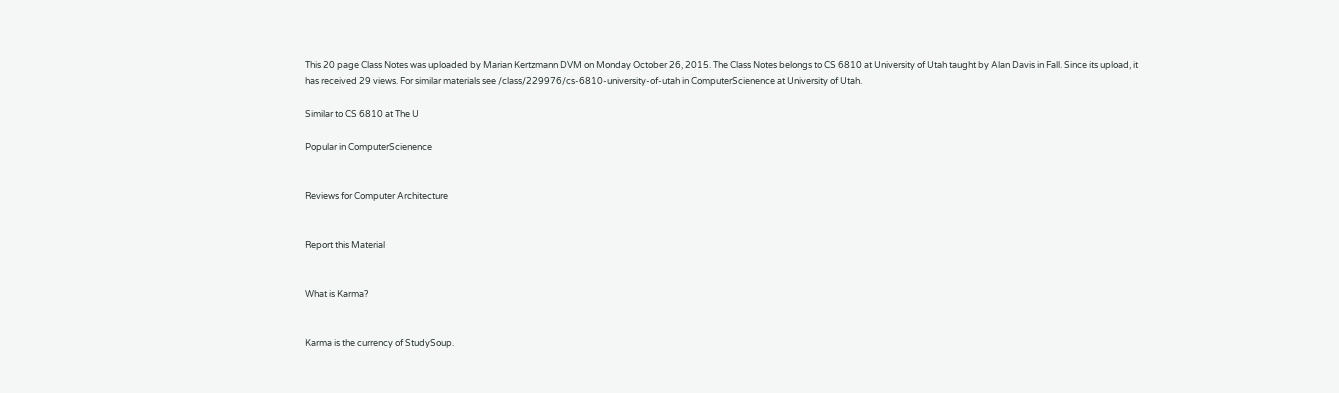This 20 page Class Notes was uploaded by Marian Kertzmann DVM on Monday October 26, 2015. The Class Notes belongs to CS 6810 at University of Utah taught by Alan Davis in Fall. Since its upload, it has received 29 views. For similar materials see /class/229976/cs-6810-university-of-utah in ComputerScienence at University of Utah.

Similar to CS 6810 at The U

Popular in ComputerScienence


Reviews for Computer Architecture


Report this Material


What is Karma?


Karma is the currency of StudySoup.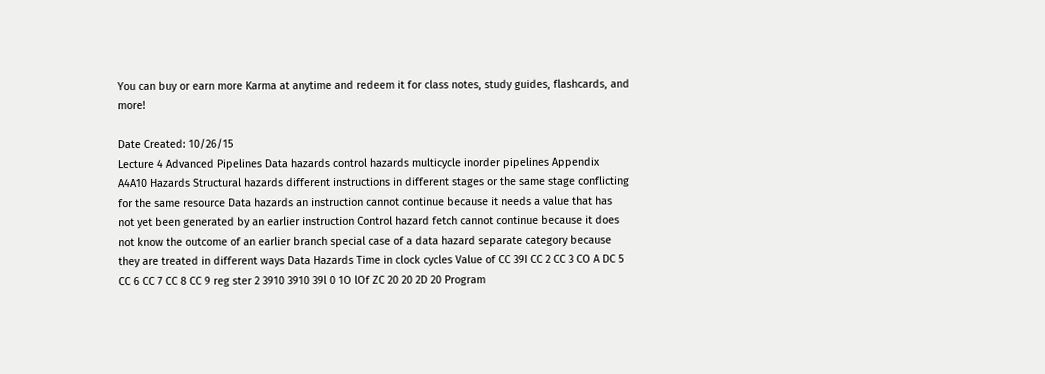You can buy or earn more Karma at anytime and redeem it for class notes, study guides, flashcards, and more!

Date Created: 10/26/15
Lecture 4 Advanced Pipelines Data hazards control hazards multicycle inorder pipelines Appendix A4A10 Hazards Structural hazards different instructions in different stages or the same stage conflicting for the same resource Data hazards an instruction cannot continue because it needs a value that has not yet been generated by an earlier instruction Control hazard fetch cannot continue because it does not know the outcome of an earlier branch special case of a data hazard separate category because they are treated in different ways Data Hazards Time in clock cycles Value of CC 39I CC 2 CC 3 CO A DC 5 CC 6 CC 7 CC 8 CC 9 reg ster 2 3910 3910 39l 0 1O lOf ZC 20 20 2D 20 Program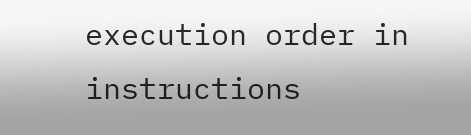execution order in instructions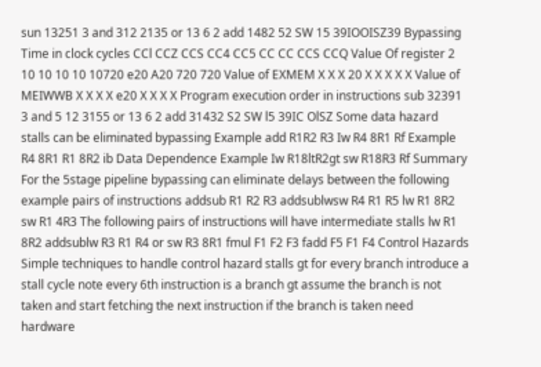sun 13251 3 and 312 2135 or 13 6 2 add 1482 52 SW 15 39IOOISZ39 Bypassing Time in clock cycles CCl CCZ CCS CC4 CC5 CC CC CCS CCQ Value Of register 2 10 10 10 10 10720 e20 A20 720 720 Value of EXMEM X X X 20 X X X X X Value of MEIWWB X X X X e20 X X X X Program execution order in instructions sub 32391 3 and 5 12 3155 or 13 6 2 add 31432 S2 SW l5 39IC OlSZ Some data hazard stalls can be eliminated bypassing Example add R1R2 R3 Iw R4 8R1 Rf Example R4 8R1 R1 8R2 ib Data Dependence Example Iw R18ltR2gt sw R18R3 Rf Summary For the 5stage pipeline bypassing can eliminate delays between the following example pairs of instructions addsub R1 R2 R3 addsublwsw R4 R1 R5 lw R1 8R2 sw R1 4R3 The following pairs of instructions will have intermediate stalls lw R1 8R2 addsublw R3 R1 R4 or sw R3 8R1 fmul F1 F2 F3 fadd F5 F1 F4 Control Hazards Simple techniques to handle control hazard stalls gt for every branch introduce a stall cycle note every 6th instruction is a branch gt assume the branch is not taken and start fetching the next instruction if the branch is taken need hardware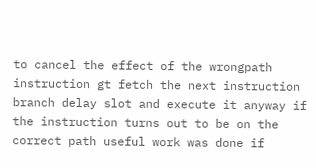to cancel the effect of the wrongpath instruction gt fetch the next instruction branch delay slot and execute it anyway if the instruction turns out to be on the correct path useful work was done if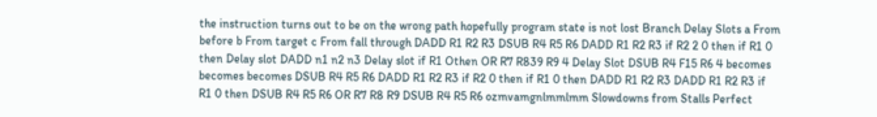the instruction turns out to be on the wrong path hopefully program state is not lost Branch Delay Slots a From before b From target c From fall through DADD R1 R2 R3 DSUB R4 R5 R6 DADD R1 R2 R3 if R2 2 0 then if R1 0 then Delay slot DADD n1 n2 n3 Delay slot if R1 Othen OR R7 R839 R9 4 Delay Slot DSUB R4 F15 R6 4 becomes becomes becomes DSUB R4 R5 R6 DADD R1 R2 R3 if R2 0 then if R1 0 then DADD R1 R2 R3 DADD R1 R2 R3 if R1 0 then DSUB R4 R5 R6 OR R7 R8 R9 DSUB R4 R5 R6 ozmvamgnlmmlmm Slowdowns from Stalls Perfect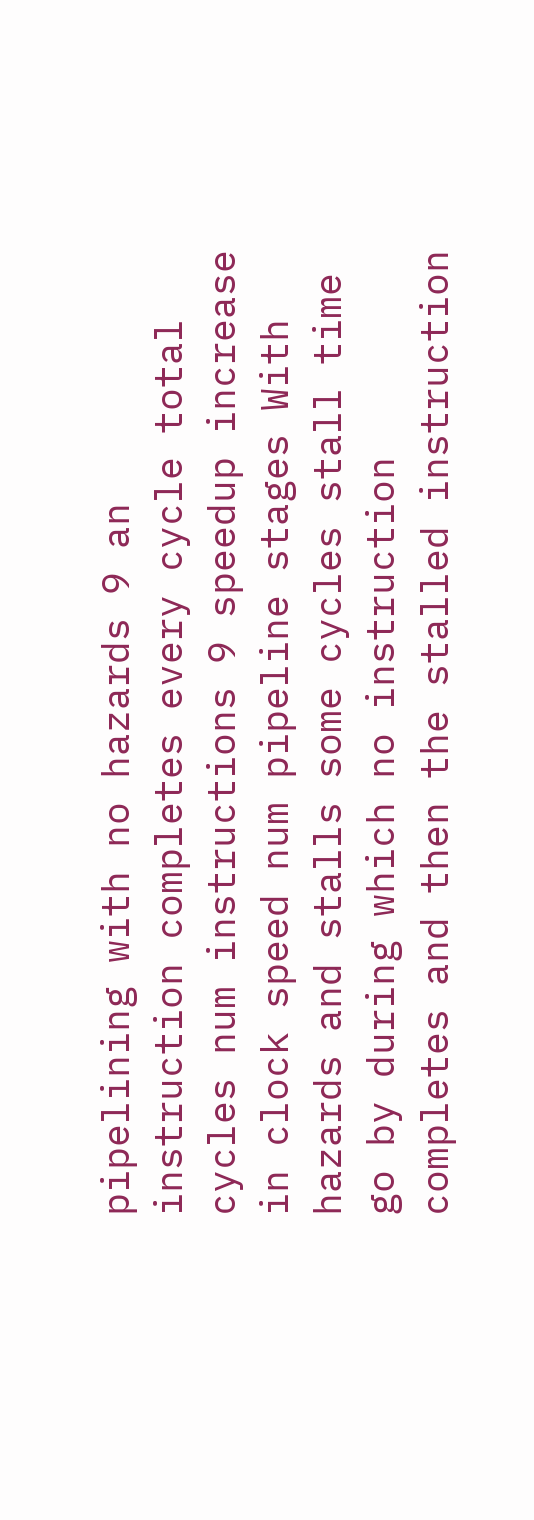pipelining with no hazards 9 an instruction completes every cycle total cycles num instructions 9 speedup increase in clock speed num pipeline stages With hazards and stalls some cycles stall time go by during which no instruction completes and then the stalled instruction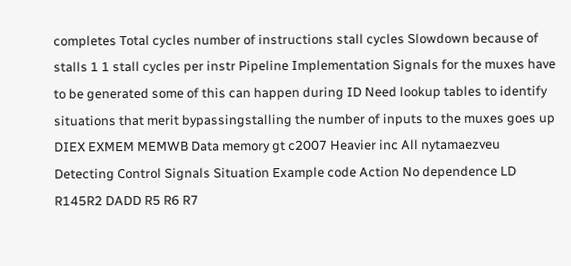completes Total cycles number of instructions stall cycles Slowdown because of stalls 1 1 stall cycles per instr Pipeline Implementation Signals for the muxes have to be generated some of this can happen during ID Need lookup tables to identify situations that merit bypassingstalling the number of inputs to the muxes goes up DIEX EXMEM MEMWB Data memory gt c2007 Heavier inc All nytamaezveu Detecting Control Signals Situation Example code Action No dependence LD R145R2 DADD R5 R6 R7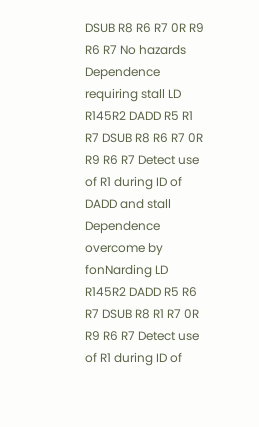DSUB R8 R6 R7 0R R9 R6 R7 No hazards Dependence requiring stall LD R145R2 DADD R5 R1 R7 DSUB R8 R6 R7 0R R9 R6 R7 Detect use of R1 during ID of DADD and stall Dependence overcome by fonNarding LD R145R2 DADD R5 R6 R7 DSUB R8 R1 R7 0R R9 R6 R7 Detect use of R1 during ID of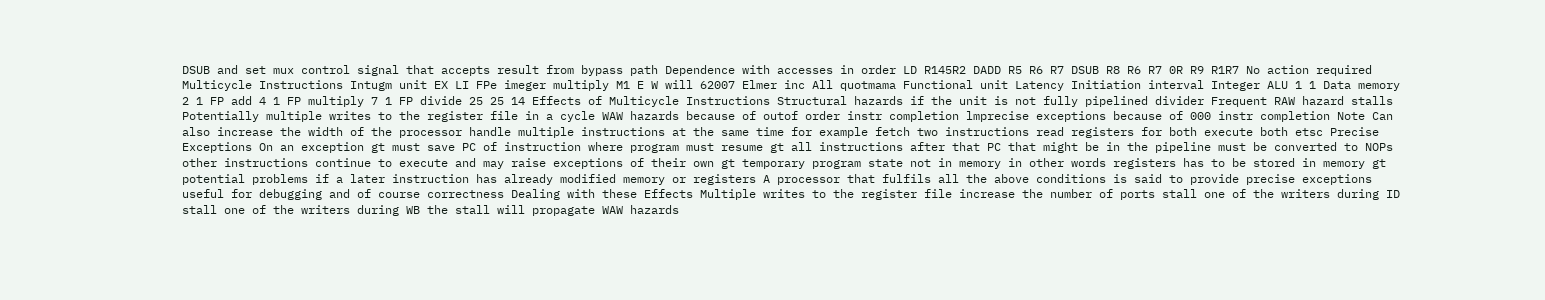DSUB and set mux control signal that accepts result from bypass path Dependence with accesses in order LD R145R2 DADD R5 R6 R7 DSUB R8 R6 R7 0R R9 R1R7 No action required Multicycle Instructions Intugm unit EX LI FPe imeger multiply M1 E W will 62007 Elmer inc All quotmama Functional unit Latency Initiation interval Integer ALU 1 1 Data memory 2 1 FP add 4 1 FP multiply 7 1 FP divide 25 25 14 Effects of Multicycle Instructions Structural hazards if the unit is not fully pipelined divider Frequent RAW hazard stalls Potentially multiple writes to the register file in a cycle WAW hazards because of outof order instr completion lmprecise exceptions because of 000 instr completion Note Can also increase the width of the processor handle multiple instructions at the same time for example fetch two instructions read registers for both execute both etsc Precise Exceptions On an exception gt must save PC of instruction where program must resume gt all instructions after that PC that might be in the pipeline must be converted to NOPs other instructions continue to execute and may raise exceptions of their own gt temporary program state not in memory in other words registers has to be stored in memory gt potential problems if a later instruction has already modified memory or registers A processor that fulfils all the above conditions is said to provide precise exceptions useful for debugging and of course correctness Dealing with these Effects Multiple writes to the register file increase the number of ports stall one of the writers during ID stall one of the writers during WB the stall will propagate WAW hazards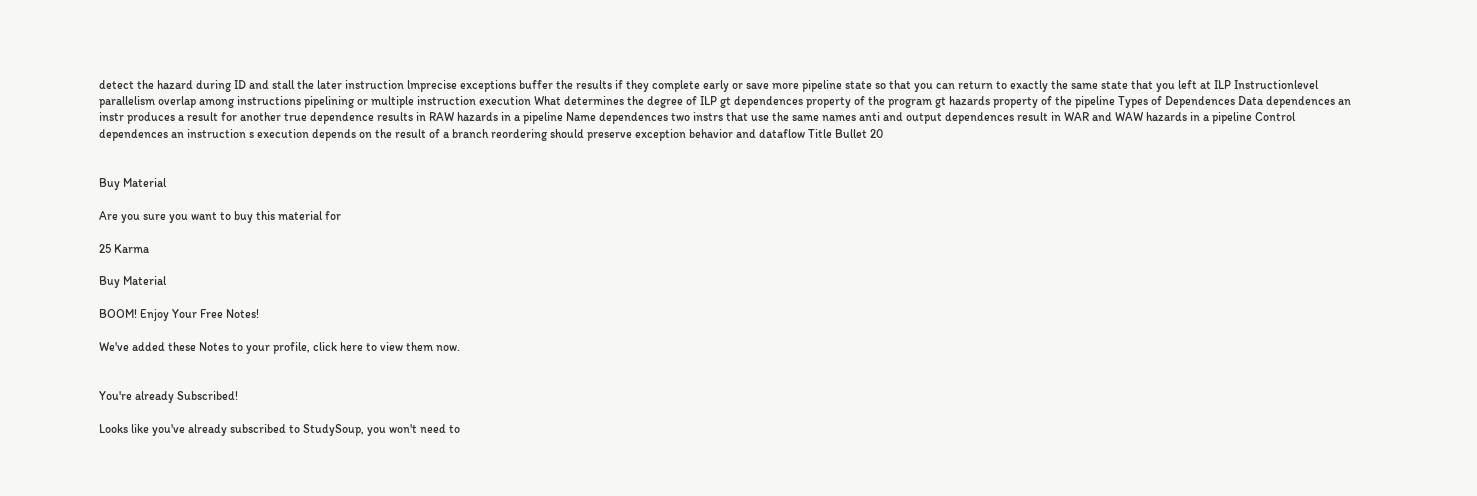detect the hazard during ID and stall the later instruction lmprecise exceptions buffer the results if they complete early or save more pipeline state so that you can return to exactly the same state that you left at ILP Instructionlevel parallelism overlap among instructions pipelining or multiple instruction execution What determines the degree of ILP gt dependences property of the program gt hazards property of the pipeline Types of Dependences Data dependences an instr produces a result for another true dependence results in RAW hazards in a pipeline Name dependences two instrs that use the same names anti and output dependences result in WAR and WAW hazards in a pipeline Control dependences an instruction s execution depends on the result of a branch reordering should preserve exception behavior and dataflow Title Bullet 20


Buy Material

Are you sure you want to buy this material for

25 Karma

Buy Material

BOOM! Enjoy Your Free Notes!

We've added these Notes to your profile, click here to view them now.


You're already Subscribed!

Looks like you've already subscribed to StudySoup, you won't need to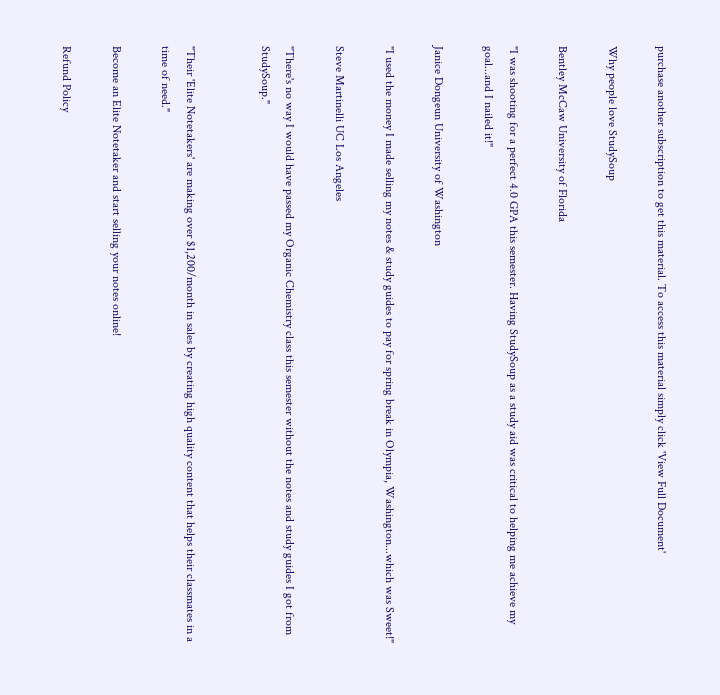purchase another subscription to get this material. To access this material simply click 'View Full Document'

Why people love StudySoup

Bentley McCaw University of Florida

"I was shooting for a perfect 4.0 GPA this semester. Having StudySoup as a study aid was critical to helping me achieve my goal...and I nailed it!"

Janice Dongeun University of Washington

"I used the money I made selling my notes & study guides to pay for spring break in Olympia, Washington...which was Sweet!"

Steve Martinelli UC Los Angeles

"There's no way I would have passed my Organic Chemistry class this semester without the notes and study guides I got from StudySoup."


"Their 'Elite Notetakers' are making over $1,200/month in sales by creating high quality content that helps their classmates in a time of need."

Become an Elite Notetaker and start selling your notes online!

Refund Policy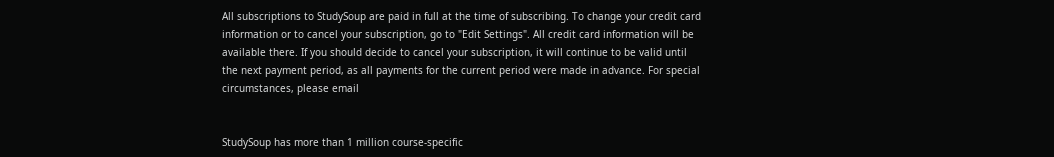All subscriptions to StudySoup are paid in full at the time of subscribing. To change your credit card information or to cancel your subscription, go to "Edit Settings". All credit card information will be available there. If you should decide to cancel your subscription, it will continue to be valid until the next payment period, as all payments for the current period were made in advance. For special circumstances, please email


StudySoup has more than 1 million course-specific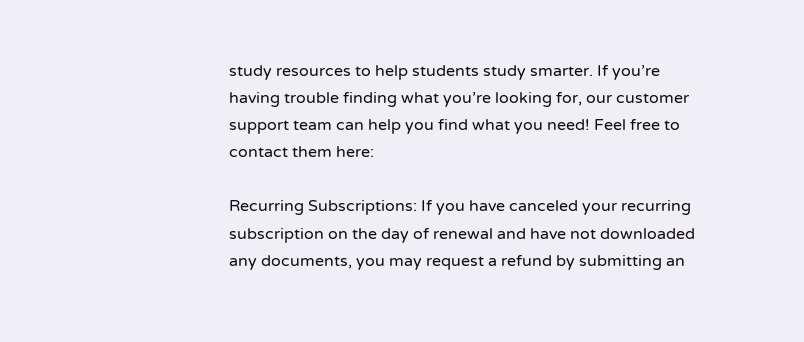study resources to help students study smarter. If you’re having trouble finding what you’re looking for, our customer support team can help you find what you need! Feel free to contact them here:

Recurring Subscriptions: If you have canceled your recurring subscription on the day of renewal and have not downloaded any documents, you may request a refund by submitting an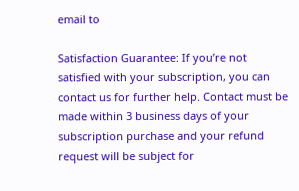email to

Satisfaction Guarantee: If you’re not satisfied with your subscription, you can contact us for further help. Contact must be made within 3 business days of your subscription purchase and your refund request will be subject for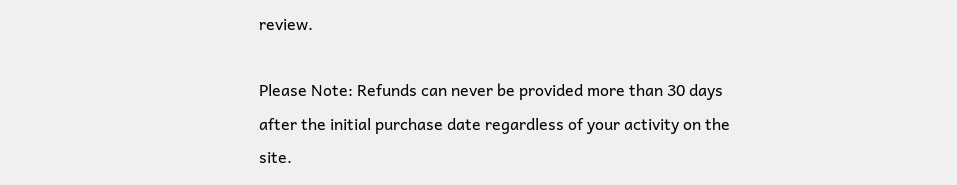review.

Please Note: Refunds can never be provided more than 30 days after the initial purchase date regardless of your activity on the site.